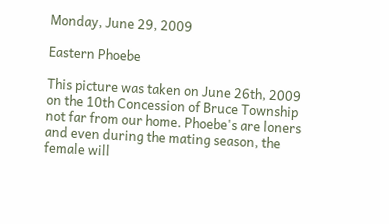Monday, June 29, 2009

Eastern Phoebe

This picture was taken on June 26th, 2009 on the 10th Concession of Bruce Township not far from our home. Phoebe's are loners and even during the mating season, the female will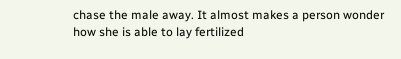chase the male away. It almost makes a person wonder how she is able to lay fertilized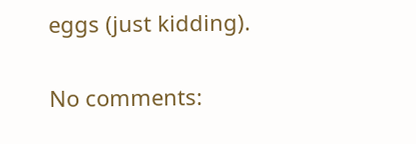eggs (just kidding).

No comments: